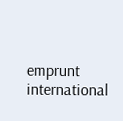emprunt international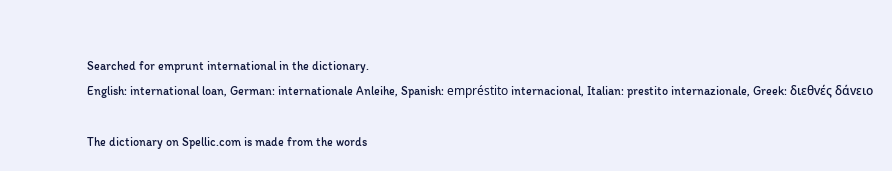Searched for emprunt international in the dictionary.
English: international loan, German: internationale Anleihe, Spanish: empréstito internacional, Italian: prestito internazionale, Greek: διεθvές δάvειo

The dictionary on Spellic.com is made from the words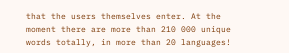that the users themselves enter. At the moment there are more than 210 000 unique words totally, in more than 20 languages!